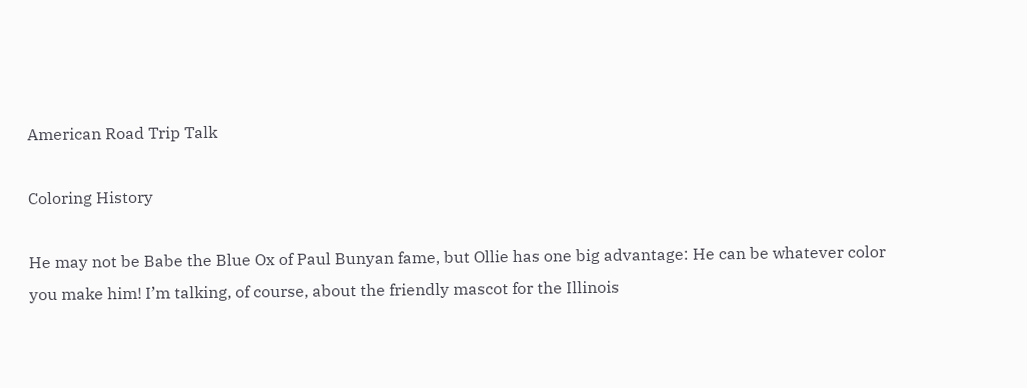American Road Trip Talk

Coloring History

He may not be Babe the Blue Ox of Paul Bunyan fame, but Ollie has one big advantage: He can be whatever color you make him! I’m talking, of course, about the friendly mascot for the Illinois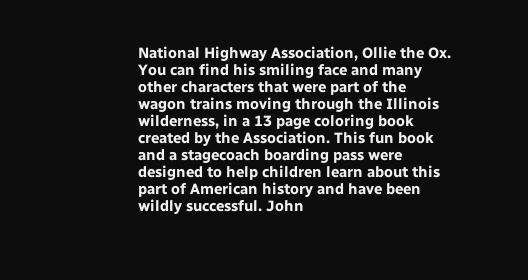National Highway Association, Ollie the Ox. You can find his smiling face and many other characters that were part of the wagon trains moving through the Illinois wilderness, in a 13 page coloring book created by the Association. This fun book and a stagecoach boarding pass were designed to help children learn about this part of American history and have been wildly successful. John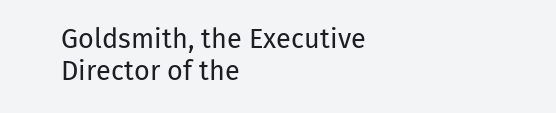Goldsmith, the Executive Director of the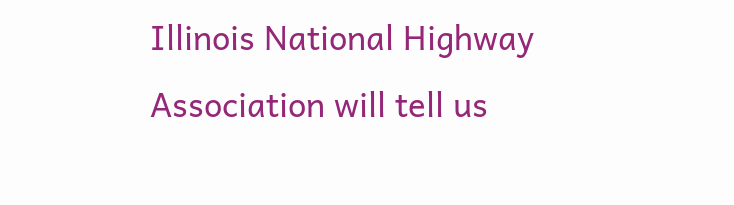Illinois National Highway Association will tell us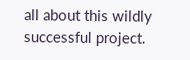all about this wildly successful project.